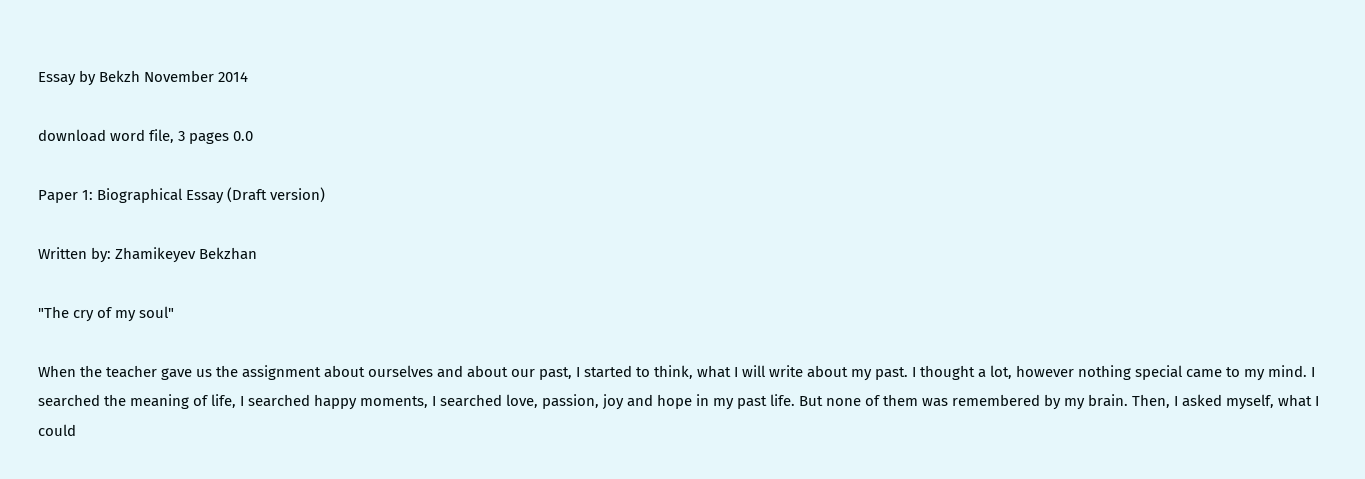Essay by Bekzh November 2014

download word file, 3 pages 0.0

Paper 1: Biographical Essay (Draft version)

Written by: Zhamikeyev Bekzhan

"The cry of my soul"

When the teacher gave us the assignment about ourselves and about our past, I started to think, what I will write about my past. I thought a lot, however nothing special came to my mind. I searched the meaning of life, I searched happy moments, I searched love, passion, joy and hope in my past life. But none of them was remembered by my brain. Then, I asked myself, what I could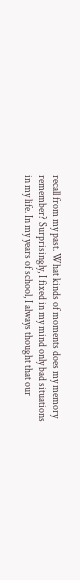recall from my past. What kinds of moments does my memory remember? Surprisingly, I fixed in my mind only bad situations in my life. In my years of school, I always thought that our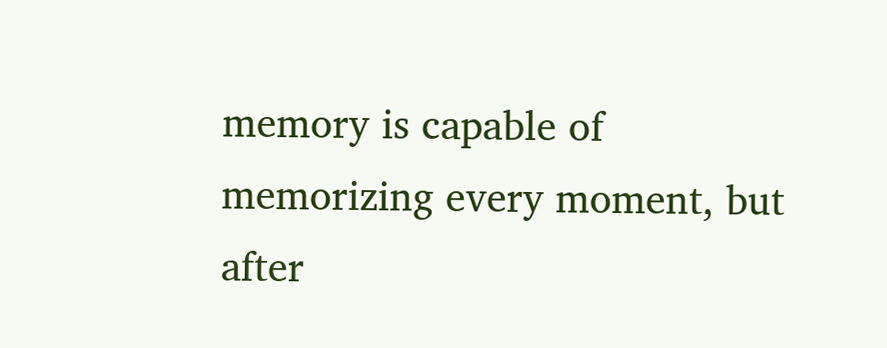memory is capable of memorizing every moment, but after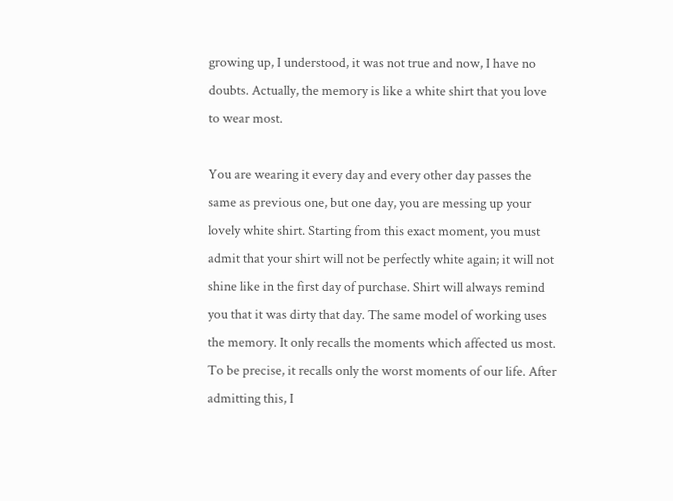growing up, I understood, it was not true and now, I have no doubts. Actually, the memory is like a white shirt that you love to wear most.

You are wearing it every day and every other day passes the same as previous one, but one day, you are messing up your lovely white shirt. Starting from this exact moment, you must admit that your shirt will not be perfectly white again; it will not shine like in the first day of purchase. Shirt will always remind you that it was dirty that day. The same model of working uses the memory. It only recalls the moments which affected us most. To be precise, it recalls only the worst moments of our life. After admitting this, I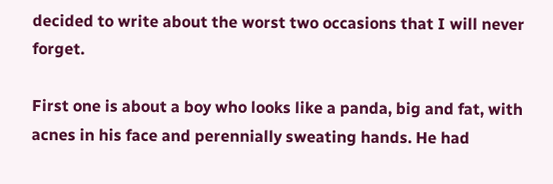decided to write about the worst two occasions that I will never forget.

First one is about a boy who looks like a panda, big and fat, with acnes in his face and perennially sweating hands. He had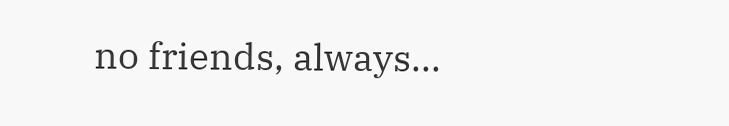no friends, always...